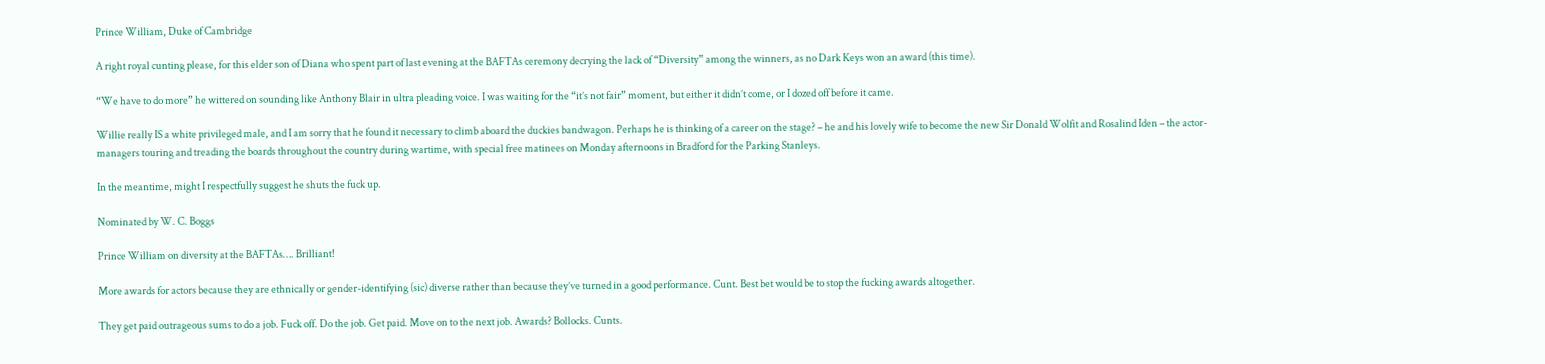Prince William, Duke of Cambridge

A right royal cunting please, for this elder son of Diana who spent part of last evening at the BAFTAs ceremony decrying the lack of “Diversity” among the winners, as no Dark Keys won an award (this time).

“We have to do more” he wittered on sounding like Anthony Blair in ultra pleading voice. I was waiting for the “it’s not fair” moment, but either it didn’t come, or I dozed off before it came.

Willie really IS a white privileged male, and I am sorry that he found it necessary to climb aboard the duckies bandwagon. Perhaps he is thinking of a career on the stage? – he and his lovely wife to become the new Sir Donald Wolfit and Rosalind Iden – the actor-managers touring and treading the boards throughout the country during wartime, with special free matinees on Monday afternoons in Bradford for the Parking Stanleys.

In the meantime, might I respectfully suggest he shuts the fuck up.

Nominated by W. C. Boggs

Prince William on diversity at the BAFTAs…. Brilliant!

More awards for actors because they are ethnically or gender-identifying (sic) diverse rather than because they’ve turned in a good performance. Cunt. Best bet would be to stop the fucking awards altogether.

They get paid outrageous sums to do a job. Fuck off. Do the job. Get paid. Move on to the next job. Awards? Bollocks. Cunts.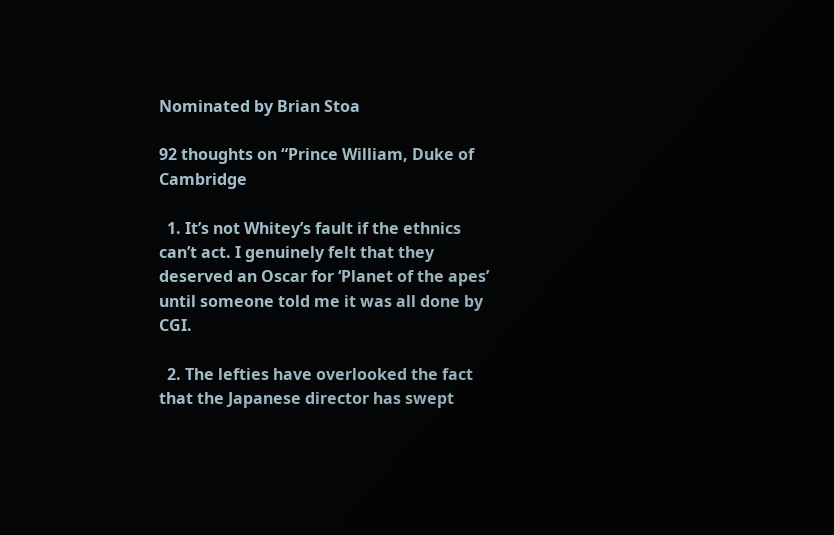Nominated by Brian Stoa

92 thoughts on “Prince William, Duke of Cambridge

  1. It’s not Whitey’s fault if the ethnics can’t act. I genuinely felt that they deserved an Oscar for ‘Planet of the apes’ until someone told me it was all done by CGI.

  2. The lefties have overlooked the fact that the Japanese director has swept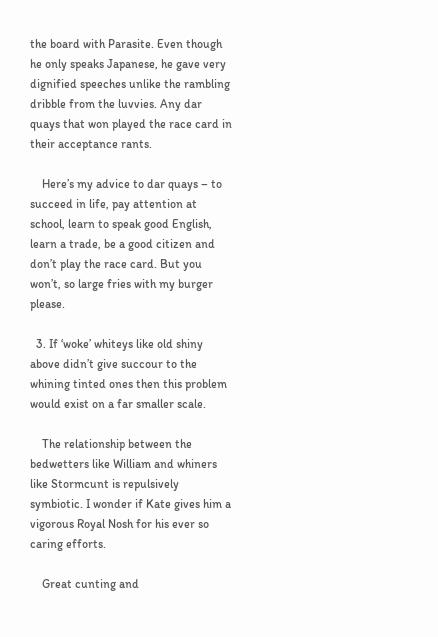the board with Parasite. Even though he only speaks Japanese, he gave very dignified speeches unlike the rambling dribble from the luvvies. Any dar quays that won played the race card in their acceptance rants.

    Here’s my advice to dar quays – to succeed in life, pay attention at school, learn to speak good English, learn a trade, be a good citizen and don’t play the race card. But you won’t, so large fries with my burger please.

  3. If ‘woke’ whiteys like old shiny above didn’t give succour to the whining tinted ones then this problem would exist on a far smaller scale.

    The relationship between the bedwetters like William and whiners like Stormcunt is repulsively symbiotic. I wonder if Kate gives him a vigorous Royal Nosh for his ever so caring efforts.

    Great cunting and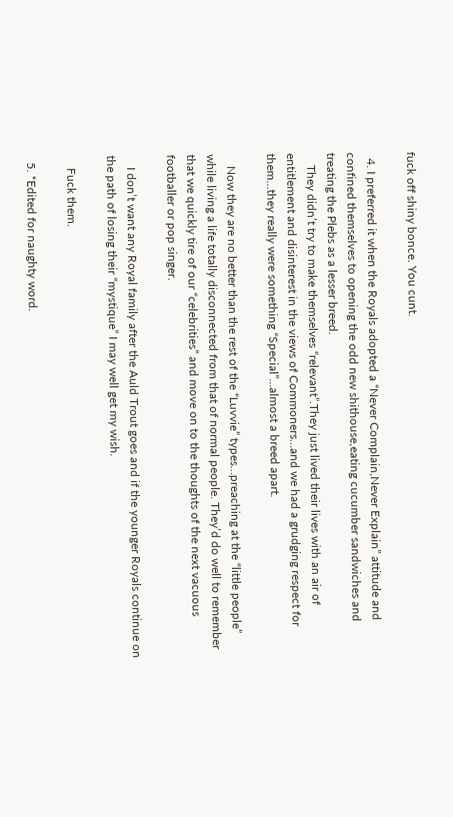fuck off shiny bonce. You cunt.

  4. I preferred it when the Royals adopted a “Never Complain,Never Explain” attitude and confined themselves to opening the odd new shithouse,eating cucumber sandwiches and treating the Plebs as a lesser breed.
    They didn’t try to make themselves “relevant”.They just lived their lives with an air of entitlement and disinterest in the views of Commoners…and we had a grudging respect for them…they really were something “Special”…almost a breed apart.

    Now they are no better than the rest of the “Luvvie” types…preaching at the “little people” while living a life totally disconnected from that of normal people. They’d do well to remember that we quickly tire of our “celebrities” and move on to the thoughts of the next vacuous footballer or pop singer.

    I don’t want any Royal family after the Auld Trout goes and if the younger Royals continue on the path of losing their “mystique” I may well get my wish.

    Fuck them.

  5. *Edited for naughty word.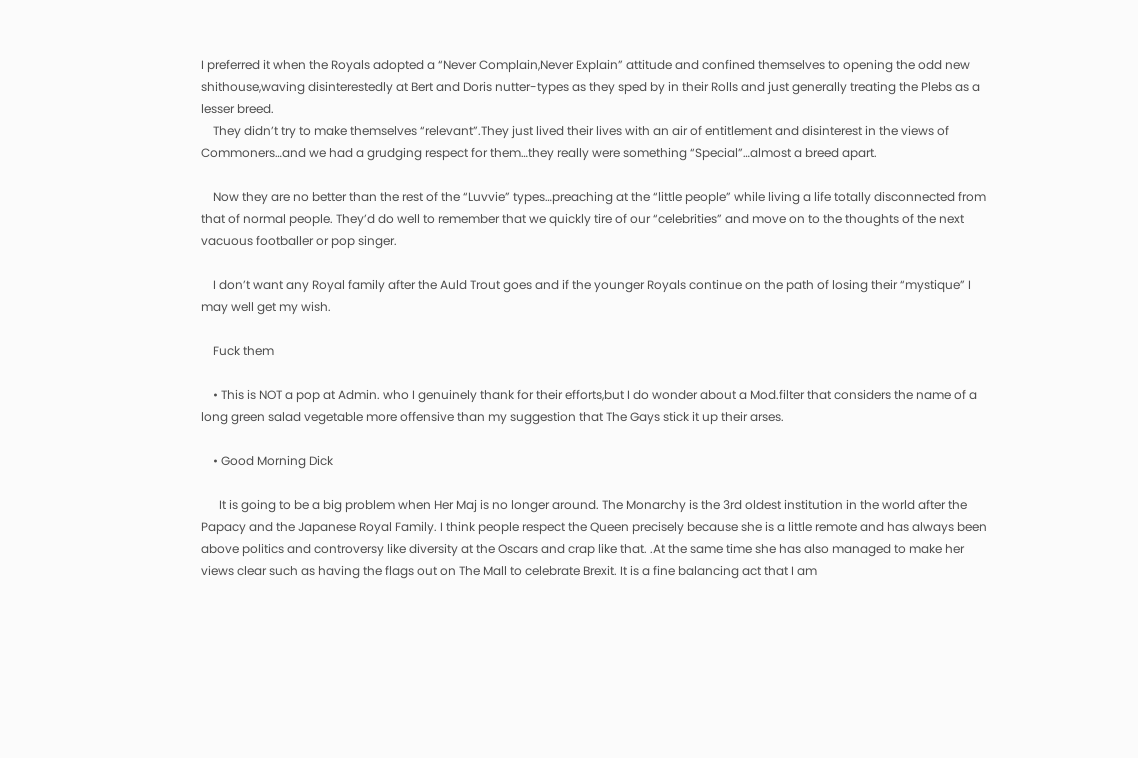I preferred it when the Royals adopted a “Never Complain,Never Explain” attitude and confined themselves to opening the odd new shithouse,waving disinterestedly at Bert and Doris nutter-types as they sped by in their Rolls and just generally treating the Plebs as a lesser breed.
    They didn’t try to make themselves “relevant”.They just lived their lives with an air of entitlement and disinterest in the views of Commoners…and we had a grudging respect for them…they really were something “Special”…almost a breed apart.

    Now they are no better than the rest of the “Luvvie” types…preaching at the “little people” while living a life totally disconnected from that of normal people. They’d do well to remember that we quickly tire of our “celebrities” and move on to the thoughts of the next vacuous footballer or pop singer.

    I don’t want any Royal family after the Auld Trout goes and if the younger Royals continue on the path of losing their “mystique” I may well get my wish.

    Fuck them

    • This is NOT a pop at Admin. who I genuinely thank for their efforts,but I do wonder about a Mod.filter that considers the name of a long green salad vegetable more offensive than my suggestion that The Gays stick it up their arses.

    • Good Morning Dick

      It is going to be a big problem when Her Maj is no longer around. The Monarchy is the 3rd oldest institution in the world after the Papacy and the Japanese Royal Family. I think people respect the Queen precisely because she is a little remote and has always been above politics and controversy like diversity at the Oscars and crap like that. .At the same time she has also managed to make her views clear such as having the flags out on The Mall to celebrate Brexit. It is a fine balancing act that I am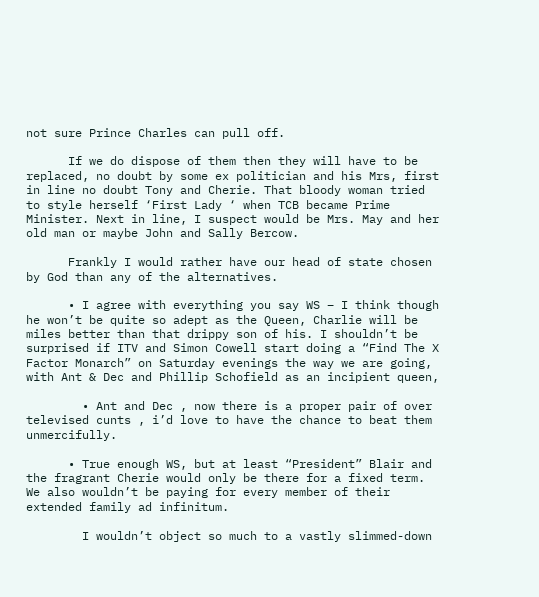not sure Prince Charles can pull off.

      If we do dispose of them then they will have to be replaced, no doubt by some ex politician and his Mrs, first in line no doubt Tony and Cherie. That bloody woman tried to style herself ‘First Lady ‘ when TCB became Prime Minister. Next in line, I suspect would be Mrs. May and her old man or maybe John and Sally Bercow.

      Frankly I would rather have our head of state chosen by God than any of the alternatives.

      • I agree with everything you say WS – I think though he won’t be quite so adept as the Queen, Charlie will be miles better than that drippy son of his. I shouldn’t be surprised if ITV and Simon Cowell start doing a “Find The X Factor Monarch” on Saturday evenings the way we are going, with Ant & Dec and Phillip Schofield as an incipient queen,

        • Ant and Dec , now there is a proper pair of over televised cunts , i’d love to have the chance to beat them unmercifully.

      • True enough WS, but at least “President” Blair and the fragrant Cherie would only be there for a fixed term. We also wouldn’t be paying for every member of their extended family ad infinitum.

        I wouldn’t object so much to a vastly slimmed-down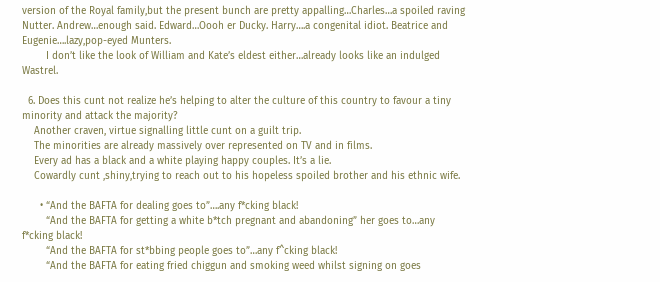version of the Royal family,but the present bunch are pretty appalling…Charles…a spoiled raving Nutter. Andrew…enough said. Edward…Oooh er Ducky. Harry….a congenital idiot. Beatrice and Eugenie….lazy,pop-eyed Munters.
        I don’t like the look of William and Kate’s eldest either…already looks like an indulged Wastrel.

  6. Does this cunt not realize he’s helping to alter the culture of this country to favour a tiny minority and attack the majority?
    Another craven, virtue signalling little cunt on a guilt trip.
    The minorities are already massively over represented on TV and in films.
    Every ad has a black and a white playing happy couples. It’s a lie.
    Cowardly cunt ,shiny,trying to reach out to his hopeless spoiled brother and his ethnic wife.

      • “And the BAFTA for dealing goes to”….any f*cking black!
        “And the BAFTA for getting a white b*tch pregnant and abandoning” her goes to…any f*cking black!
        “And the BAFTA for st*bbing people goes to”…any f^cking black!
        “And the BAFTA for eating fried chiggun and smoking weed whilst signing on goes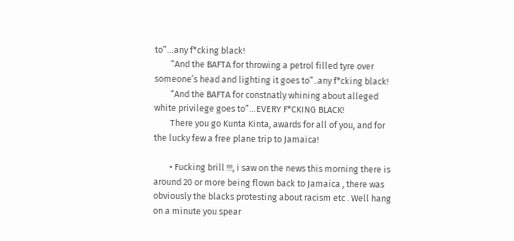to”…any f*cking black!
        “And the BAFTA for throwing a petrol filled tyre over someone’s head and lighting it goes to”..any f*cking black!
        “And the BAFTA for constnatly whining about alleged white privilege goes to”…EVERY F*CKING BLACK!
        There you go Kunta Kinta, awards for all of you, and for the lucky few a free plane trip to Jamaica!

        • Fucking brill !!!, i saw on the news this morning there is around 20 or more being flown back to Jamaica , there was obviously the blacks protesting about racism etc . Well hang on a minute you spear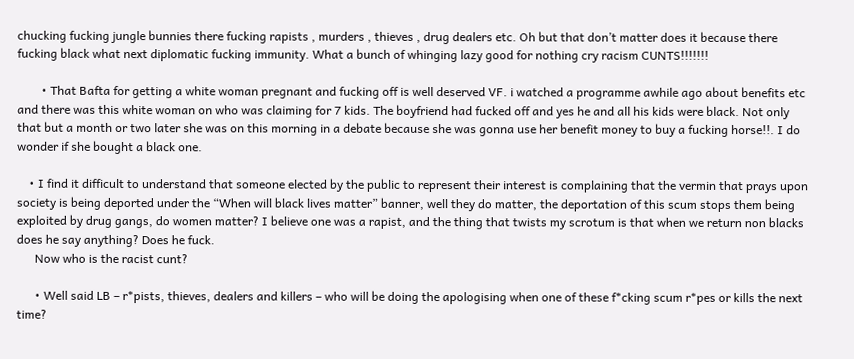chucking fucking jungle bunnies there fucking rapists , murders , thieves , drug dealers etc. Oh but that don’t matter does it because there fucking black what next diplomatic fucking immunity. What a bunch of whinging lazy good for nothing cry racism CUNTS!!!!!!!

        • That Bafta for getting a white woman pregnant and fucking off is well deserved VF. i watched a programme awhile ago about benefits etc and there was this white woman on who was claiming for 7 kids. The boyfriend had fucked off and yes he and all his kids were black. Not only that but a month or two later she was on this morning in a debate because she was gonna use her benefit money to buy a fucking horse!!. I do wonder if she bought a black one.

    • I find it difficult to understand that someone elected by the public to represent their interest is complaining that the vermin that prays upon society is being deported under the “When will black lives matter” banner, well they do matter, the deportation of this scum stops them being exploited by drug gangs, do women matter? I believe one was a rapist, and the thing that twists my scrotum is that when we return non blacks does he say anything? Does he fuck.
      Now who is the racist cunt?

      • Well said LB – r*pists, thieves, dealers and killers – who will be doing the apologising when one of these f*cking scum r*pes or kills the next time?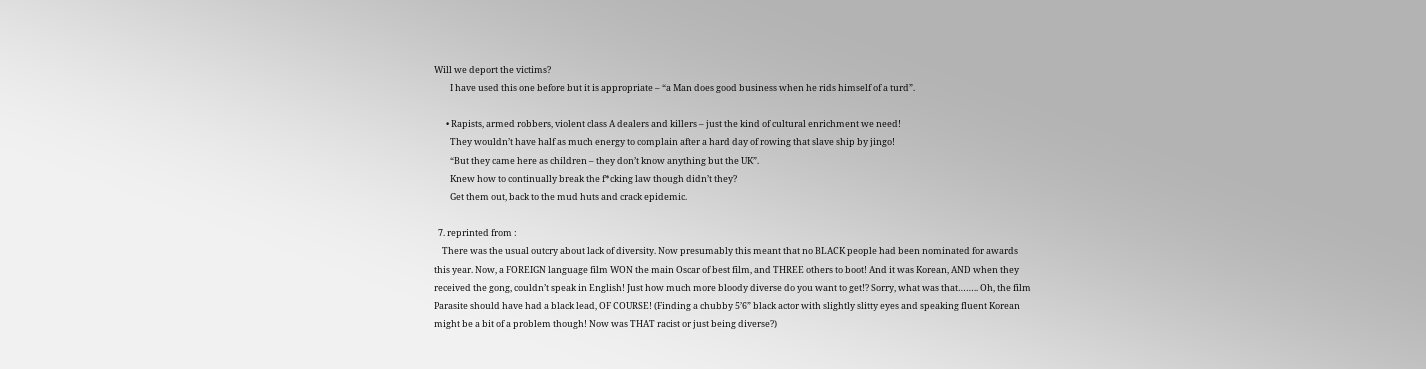Will we deport the victims?
        I have used this one before but it is appropriate – “a Man does good business when he rids himself of a turd”.

      • Rapists, armed robbers, violent class A dealers and killers – just the kind of cultural enrichment we need!
        They wouldn’t have half as much energy to complain after a hard day of rowing that slave ship by jingo!
        “But they came here as children – they don’t know anything but the UK”.
        Knew how to continually break the f*cking law though didn’t they?
        Get them out, back to the mud huts and crack epidemic.

  7. reprinted from :
    There was the usual outcry about lack of diversity. Now presumably this meant that no BLACK people had been nominated for awards this year. Now, a FOREIGN language film WON the main Oscar of best film, and THREE others to boot! And it was Korean, AND when they received the gong, couldn’t speak in English! Just how much more bloody diverse do you want to get!? Sorry, what was that…….. Oh, the film Parasite should have had a black lead, OF COURSE! (Finding a chubby 5’6” black actor with slightly slitty eyes and speaking fluent Korean might be a bit of a problem though! Now was THAT racist or just being diverse?)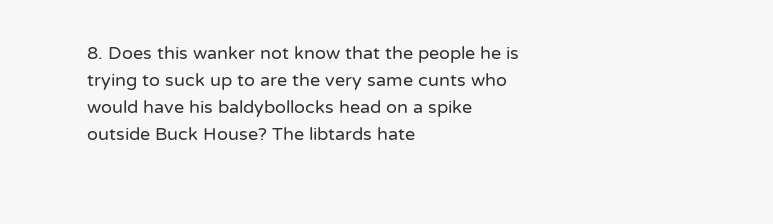8. Does this wanker not know that the people he is trying to suck up to are the very same cunts who would have his baldybollocks head on a spike outside Buck House? The libtards hate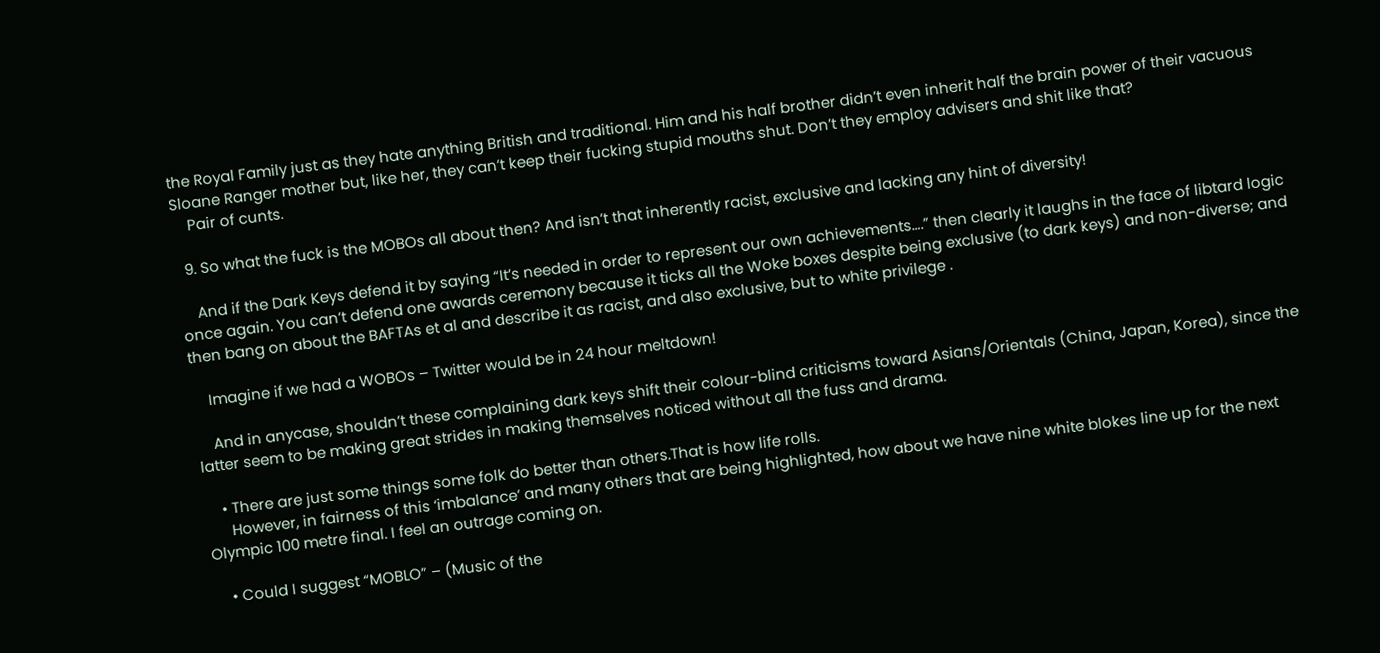the Royal Family just as they hate anything British and traditional. Him and his half brother didn’t even inherit half the brain power of their vacuous Sloane Ranger mother but, like her, they can’t keep their fucking stupid mouths shut. Don’t they employ advisers and shit like that?
    Pair of cunts.

  9. So what the fuck is the MOBOs all about then? And isn’t that inherently racist, exclusive and lacking any hint of diversity!

    And if the Dark Keys defend it by saying “It’s needed in order to represent our own achievements….” then clearly it laughs in the face of libtard logic once again. You can’t defend one awards ceremony because it ticks all the Woke boxes despite being exclusive (to dark keys) and non-diverse; and then bang on about the BAFTAs et al and describe it as racist, and also exclusive, but to white privilege .

    Imagine if we had a WOBOs – Twitter would be in 24 hour meltdown!

    And in anycase, shouldn’t these complaining dark keys shift their colour-blind criticisms toward Asians/Orientals (China, Japan, Korea), since the latter seem to be making great strides in making themselves noticed without all the fuss and drama.

    • There are just some things some folk do better than others.That is how life rolls.
      However, in fairness of this ‘imbalance’ and many others that are being highlighted, how about we have nine white blokes line up for the next Olympic 100 metre final. I feel an outrage coming on.

    • Could I suggest “MOBLO” – (Music of the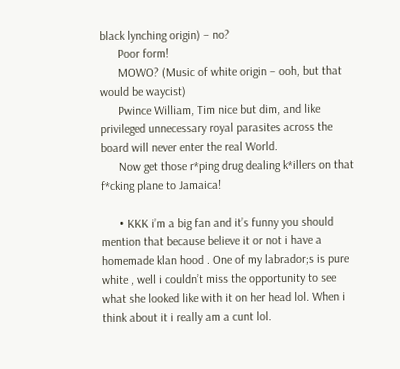black lynching origin) – no?
      Poor form!
      MOWO? (Music of white origin – ooh, but that would be waycist)
      Pwince William, Tim nice but dim, and like privileged unnecessary royal parasites across the board will never enter the real World.
      Now get those r*ping drug dealing k*illers on that f*cking plane to Jamaica!

      • KKK i’m a big fan and it’s funny you should mention that because believe it or not i have a homemade klan hood . One of my labrador;s is pure white , well i couldn’t miss the opportunity to see what she looked like with it on her head lol. When i think about it i really am a cunt lol.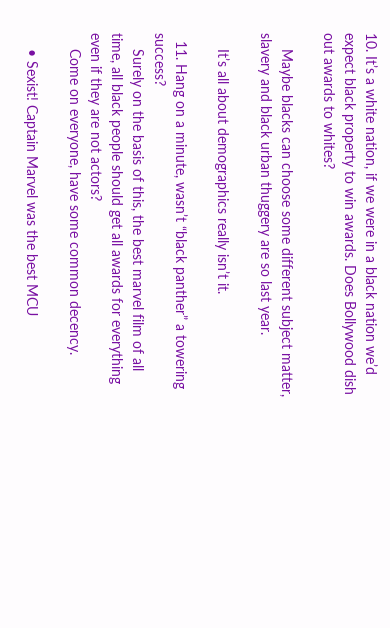10. It’s a white nation, if we were in a black nation we’d expect black property to win awards. Does Bollywood dish out awards to whites?

    Maybe blacks can choose some different subject matter, slavery and black urban thuggery are so last year.

    It’s all about demographics really isn’t it.

  11. Hang on a minute, wasn’t “black panther” a towering success?
    Surely on the basis of this, the best marvel film of all time, all black people should get all awards for everything even if they are not actors?
    Come on everyone, have some common decency.

    • Sexist! Captain Marvel was the best MCU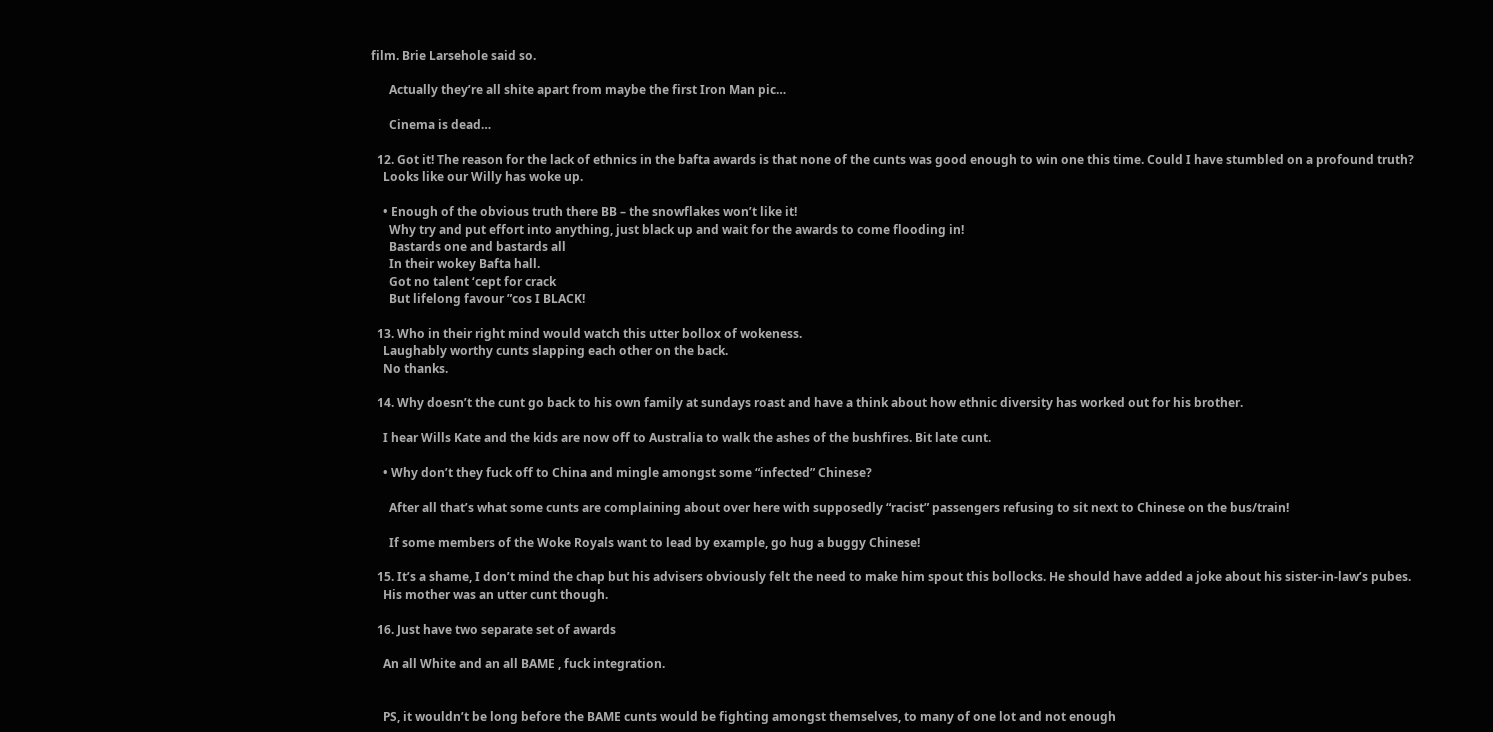film. Brie Larsehole said so.

      Actually they’re all shite apart from maybe the first Iron Man pic…

      Cinema is dead…

  12. Got it! The reason for the lack of ethnics in the bafta awards is that none of the cunts was good enough to win one this time. Could I have stumbled on a profound truth?
    Looks like our Willy has woke up.

    • Enough of the obvious truth there BB – the snowflakes won’t like it!
      Why try and put effort into anything, just black up and wait for the awards to come flooding in!
      Bastards one and bastards all
      In their wokey Bafta hall.
      Got no talent ‘cept for crack
      But lifelong favour ”cos I BLACK!

  13. Who in their right mind would watch this utter bollox of wokeness.
    Laughably worthy cunts slapping each other on the back.
    No thanks.

  14. Why doesn’t the cunt go back to his own family at sundays roast and have a think about how ethnic diversity has worked out for his brother.

    I hear Wills Kate and the kids are now off to Australia to walk the ashes of the bushfires. Bit late cunt.

    • Why don’t they fuck off to China and mingle amongst some “infected” Chinese?

      After all that’s what some cunts are complaining about over here with supposedly “racist” passengers refusing to sit next to Chinese on the bus/train!

      If some members of the Woke Royals want to lead by example, go hug a buggy Chinese!

  15. It’s a shame, I don’t mind the chap but his advisers obviously felt the need to make him spout this bollocks. He should have added a joke about his sister-in-law’s pubes.
    His mother was an utter cunt though.

  16. Just have two separate set of awards

    An all White and an all BAME , fuck integration.


    PS, it wouldn’t be long before the BAME cunts would be fighting amongst themselves, to many of one lot and not enough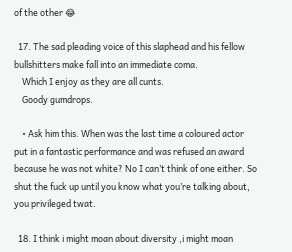of the other 😂

  17. The sad pleading voice of this slaphead and his fellow bullshitters make fall into an immediate coma.
    Which I enjoy as they are all cunts.
    Goody gumdrops.

    • Ask him this. When was the last time a coloured actor put in a fantastic performance and was refused an award because he was not white? No I can’t think of one either. So shut the fuck up until you know what you’re talking about, you privileged twat.

  18. I think i might moan about diversity ,i might moan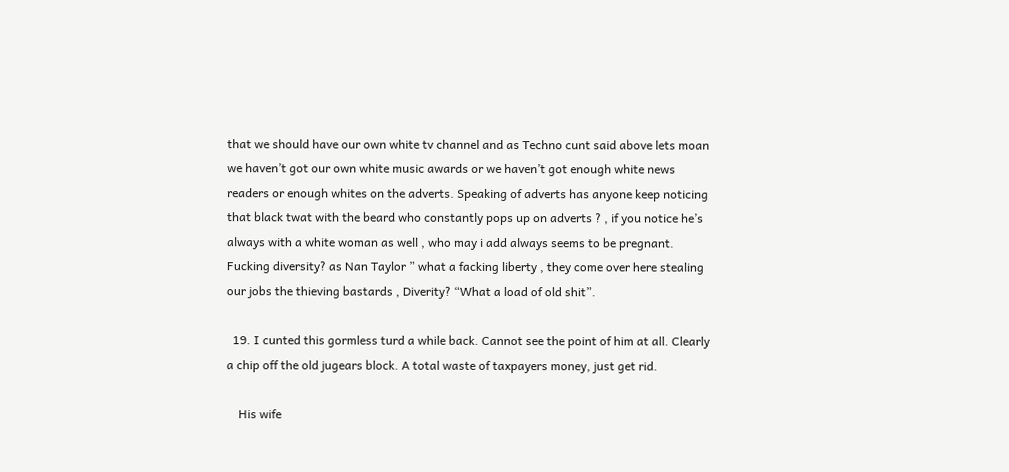that we should have our own white tv channel and as Techno cunt said above lets moan we haven’t got our own white music awards or we haven’t got enough white news readers or enough whites on the adverts. Speaking of adverts has anyone keep noticing that black twat with the beard who constantly pops up on adverts ? , if you notice he’s always with a white woman as well , who may i add always seems to be pregnant. Fucking diversity? as Nan Taylor ” what a facking liberty , they come over here stealing our jobs the thieving bastards , Diverity? “What a load of old shit”.

  19. I cunted this gormless turd a while back. Cannot see the point of him at all. Clearly a chip off the old jugears block. A total waste of taxpayers money, just get rid.

    His wife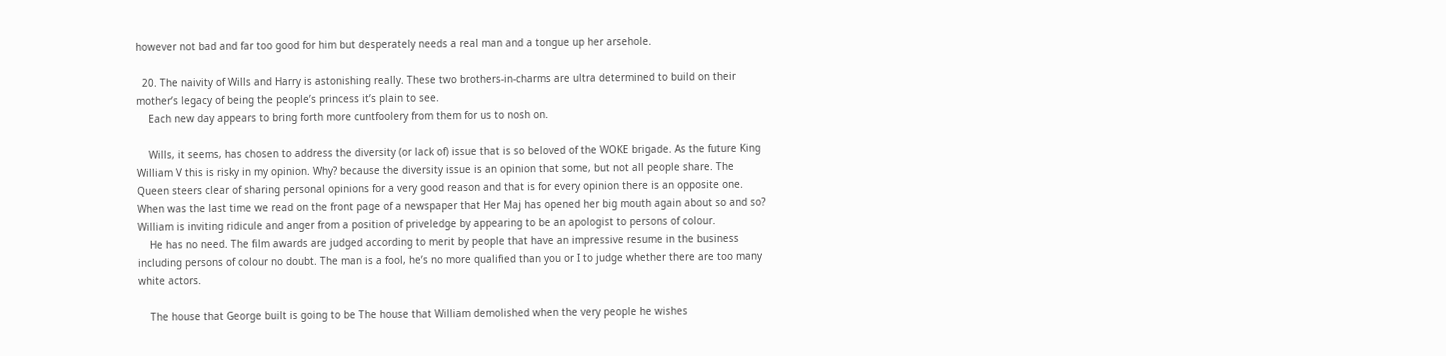however not bad and far too good for him but desperately needs a real man and a tongue up her arsehole.

  20. The naivity of Wills and Harry is astonishing really. These two brothers-in-charms are ultra determined to build on their mother’s legacy of being the people’s princess it’s plain to see.
    Each new day appears to bring forth more cuntfoolery from them for us to nosh on.

    Wills, it seems, has chosen to address the diversity (or lack of) issue that is so beloved of the WOKE brigade. As the future King William V this is risky in my opinion. Why? because the diversity issue is an opinion that some, but not all people share. The Queen steers clear of sharing personal opinions for a very good reason and that is for every opinion there is an opposite one. When was the last time we read on the front page of a newspaper that Her Maj has opened her big mouth again about so and so? William is inviting ridicule and anger from a position of priveledge by appearing to be an apologist to persons of colour.
    He has no need. The film awards are judged according to merit by people that have an impressive resume in the business including persons of colour no doubt. The man is a fool, he’s no more qualified than you or I to judge whether there are too many white actors.

    The house that George built is going to be The house that William demolished when the very people he wishes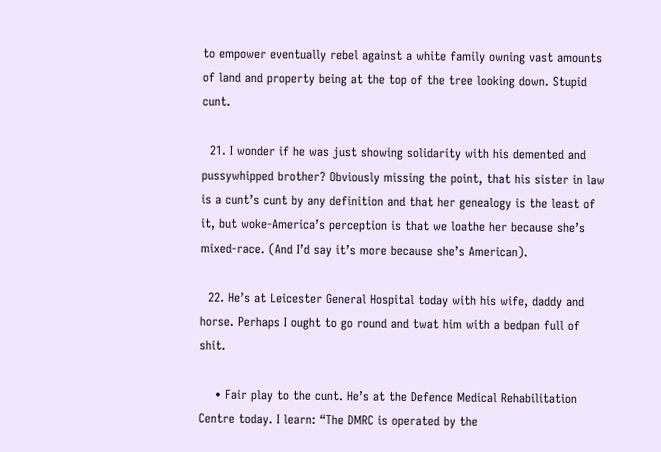to empower eventually rebel against a white family owning vast amounts of land and property being at the top of the tree looking down. Stupid cunt.

  21. I wonder if he was just showing solidarity with his demented and pussywhipped brother? Obviously missing the point, that his sister in law is a cunt’s cunt by any definition and that her genealogy is the least of it, but woke-America’s perception is that we loathe her because she’s mixed-race. (And I’d say it’s more because she’s American).

  22. He’s at Leicester General Hospital today with his wife, daddy and horse. Perhaps I ought to go round and twat him with a bedpan full of shit.

    • Fair play to the cunt. He’s at the Defence Medical Rehabilitation Centre today. I learn: “The DMRC is operated by the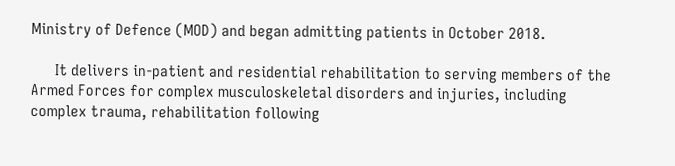Ministry of Defence (MOD) and began admitting patients in October 2018.

      It delivers in-patient and residential rehabilitation to serving members of the Armed Forces for complex musculoskeletal disorders and injuries, including complex trauma, rehabilitation following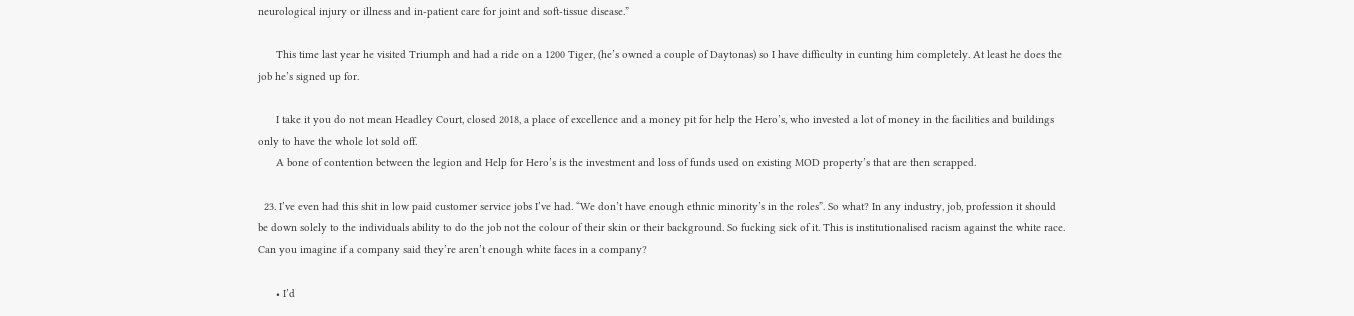neurological injury or illness and in-patient care for joint and soft-tissue disease.”

      This time last year he visited Triumph and had a ride on a 1200 Tiger, (he’s owned a couple of Daytonas) so I have difficulty in cunting him completely. At least he does the job he’s signed up for.

      I take it you do not mean Headley Court, closed 2018, a place of excellence and a money pit for help the Hero’s, who invested a lot of money in the facilities and buildings only to have the whole lot sold off.
      A bone of contention between the legion and Help for Hero’s is the investment and loss of funds used on existing MOD property’s that are then scrapped.

  23. I’ve even had this shit in low paid customer service jobs I’ve had. “We don’t have enough ethnic minority’s in the roles”. So what? In any industry, job, profession it should be down solely to the individuals ability to do the job not the colour of their skin or their background. So fucking sick of it. This is institutionalised racism against the white race. Can you imagine if a company said they’re aren’t enough white faces in a company?

      • I’d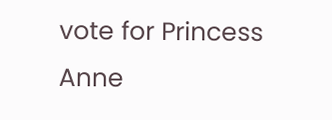vote for Princess Anne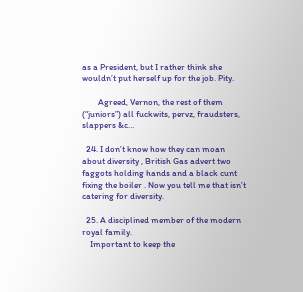as a President, but I rather think she wouldn’t put herself up for the job. Pity.

        Agreed, Vernon, the rest of them (“juniors”) all fuckwits, pervz, fraudsters, slappers &c…

  24. I don’t know how they can moan about diversity , British Gas advert two faggots holding hands and a black cunt fixing the boiler . Now you tell me that isn’t catering for diversity.

  25. A disciplined member of the modern royal family.
    Important to keep the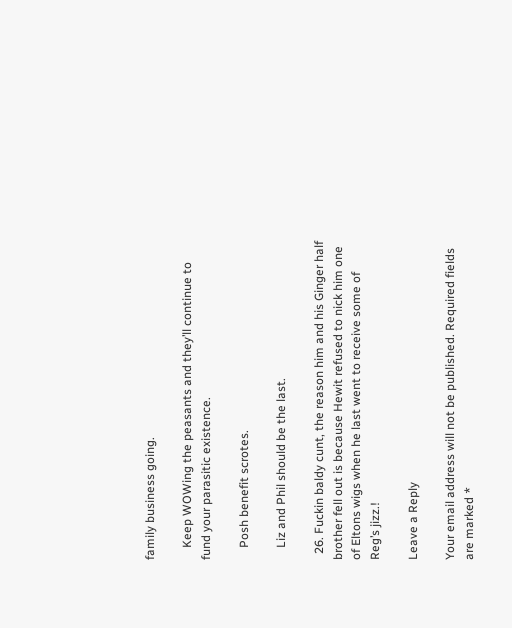family business going.

    Keep WOWing the peasants and they’ll continue to fund your parasitic existence.

    Posh benefit scrotes.

    Liz and Phil should be the last.

  26. Fuckin baldy cunt, the reason him and his Ginger half brother fell out is because Hewit refused to nick him one of Eltons wigs when he last went to receive some of Reg’s jizz.!

Leave a Reply

Your email address will not be published. Required fields are marked *